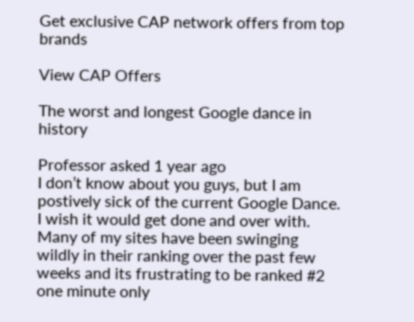Get exclusive CAP network offers from top brands

View CAP Offers

The worst and longest Google dance in history

Professor asked 1 year ago
I don’t know about you guys, but I am postively sick of the current Google Dance. I wish it would get done and over with. Many of my sites have been swinging wildly in their ranking over the past few weeks and its frustrating to be ranked #2 one minute only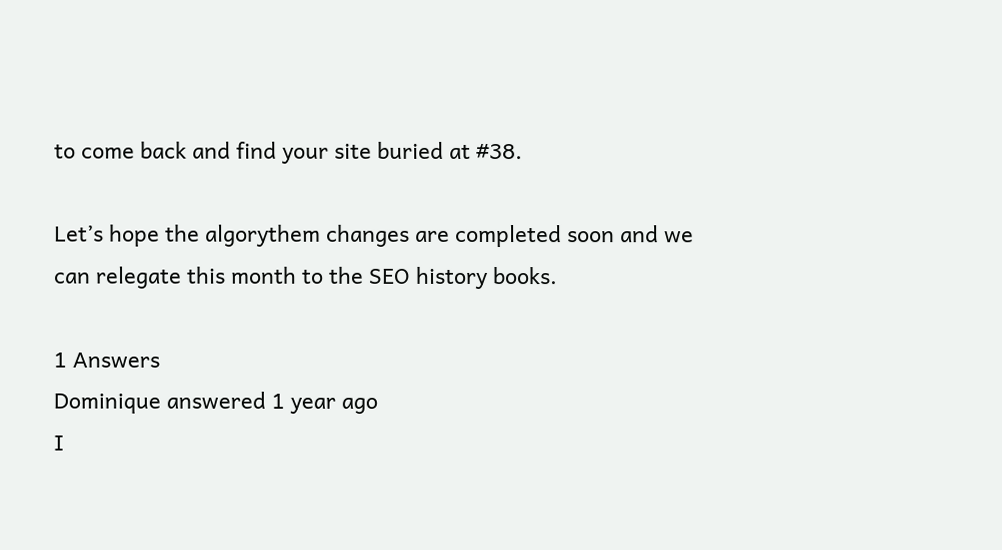to come back and find your site buried at #38.

Let’s hope the algorythem changes are completed soon and we can relegate this month to the SEO history books.

1 Answers
Dominique answered 1 year ago
I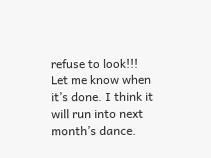refuse to look!!!
Let me know when it’s done. I think it will run into next month’s dance.